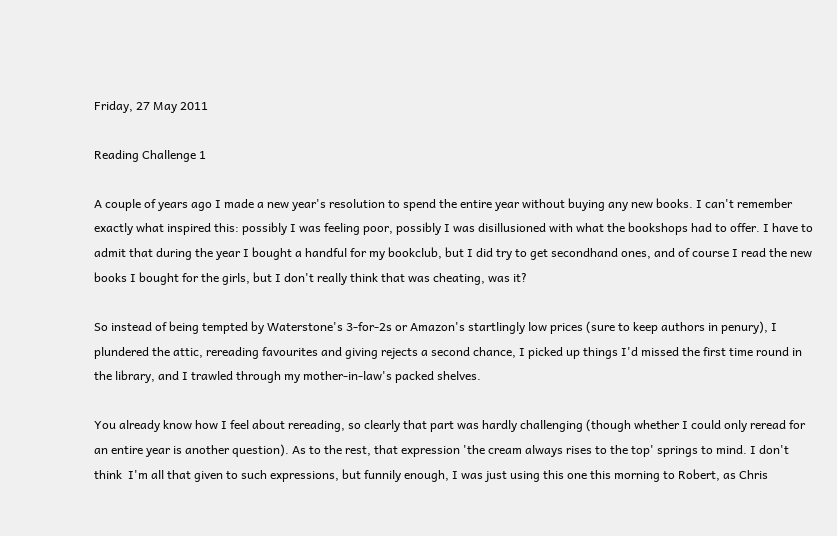Friday, 27 May 2011

Reading Challenge 1

A couple of years ago I made a new year's resolution to spend the entire year without buying any new books. I can't remember exactly what inspired this: possibly I was feeling poor, possibly I was disillusioned with what the bookshops had to offer. I have to admit that during the year I bought a handful for my bookclub, but I did try to get secondhand ones, and of course I read the new books I bought for the girls, but I don't really think that was cheating, was it?

So instead of being tempted by Waterstone's 3-for-2s or Amazon's startlingly low prices (sure to keep authors in penury), I plundered the attic, rereading favourites and giving rejects a second chance, I picked up things I'd missed the first time round in the library, and I trawled through my mother-in-law's packed shelves.

You already know how I feel about rereading, so clearly that part was hardly challenging (though whether I could only reread for an entire year is another question). As to the rest, that expression 'the cream always rises to the top' springs to mind. I don't think  I'm all that given to such expressions, but funnily enough, I was just using this one this morning to Robert, as Chris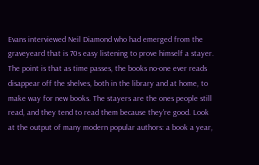Evans interviewed Neil Diamond who had emerged from the graveyeard that is 70s easy listening to prove himself a stayer. The point is that as time passes, the books no-one ever reads disappear off the shelves, both in the library and at home, to make way for new books. The stayers are the ones people still read, and they tend to read them because they're good. Look at the output of many modern popular authors: a book a year,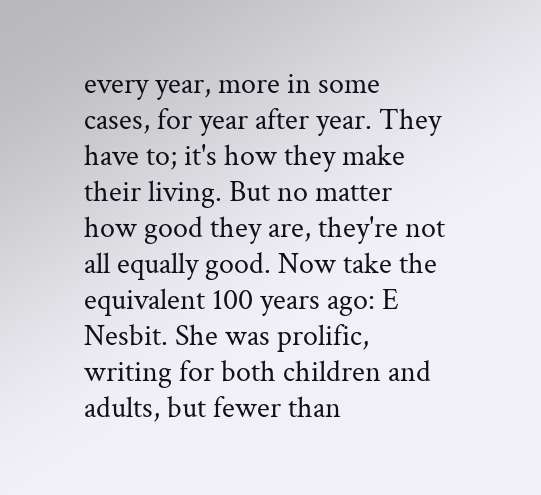every year, more in some cases, for year after year. They have to; it's how they make their living. But no matter how good they are, they're not all equally good. Now take the equivalent 100 years ago: E Nesbit. She was prolific, writing for both children and adults, but fewer than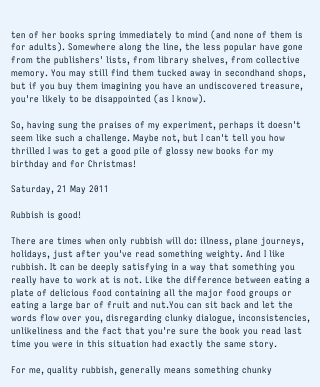ten of her books spring immediately to mind (and none of them is for adults). Somewhere along the line, the less popular have gone from the publishers' lists, from library shelves, from collective memory. You may still find them tucked away in secondhand shops, but if you buy them imagining you have an undiscovered treasure, you're likely to be disappointed (as I know).

So, having sung the praises of my experiment, perhaps it doesn't seem like such a challenge. Maybe not, but I can't tell you how thrilled I was to get a good pile of glossy new books for my birthday and for Christmas!

Saturday, 21 May 2011

Rubbish is good!

There are times when only rubbish will do: illness, plane journeys, holidays, just after you've read something weighty. And I like rubbish. It can be deeply satisfying in a way that something you really have to work at is not. Like the difference between eating a plate of delicious food containing all the major food groups or eating a large bar of fruit and nut.You can sit back and let the words flow over you, disregarding clunky dialogue, inconsistencies, unlikeliness and the fact that you're sure the book you read last time you were in this situation had exactly the same story.

For me, quality rubbish, generally means something chunky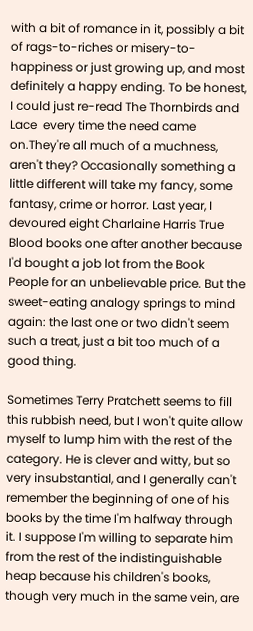with a bit of romance in it, possibly a bit of rags-to-riches or misery-to-happiness or just growing up, and most definitely a happy ending. To be honest, I could just re-read The Thornbirds and Lace  every time the need came on.They're all much of a muchness, aren't they? Occasionally something a little different will take my fancy, some fantasy, crime or horror. Last year, I devoured eight Charlaine Harris True Blood books one after another because I'd bought a job lot from the Book People for an unbelievable price. But the sweet-eating analogy springs to mind again: the last one or two didn't seem such a treat, just a bit too much of a good thing.

Sometimes Terry Pratchett seems to fill this rubbish need, but I won't quite allow myself to lump him with the rest of the category. He is clever and witty, but so very insubstantial, and I generally can't remember the beginning of one of his books by the time I'm halfway through it. I suppose I'm willing to separate him from the rest of the indistinguishable heap because his children's books, though very much in the same vein, are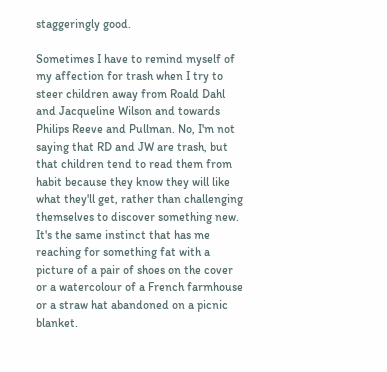staggeringly good.

Sometimes I have to remind myself of my affection for trash when I try to steer children away from Roald Dahl and Jacqueline Wilson and towards Philips Reeve and Pullman. No, I'm not saying that RD and JW are trash, but that children tend to read them from habit because they know they will like what they'll get, rather than challenging themselves to discover something new. It's the same instinct that has me reaching for something fat with a picture of a pair of shoes on the cover or a watercolour of a French farmhouse or a straw hat abandoned on a picnic blanket.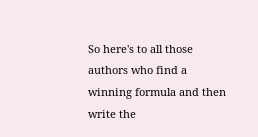So here's to all those authors who find a winning formula and then write the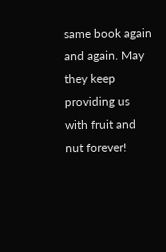same book again and again. May they keep providing us with fruit and nut forever!